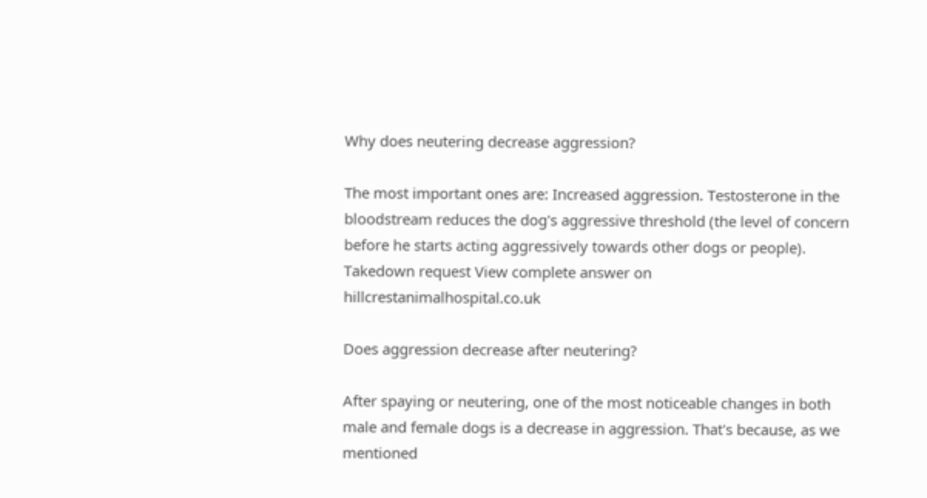Why does neutering decrease aggression?

The most important ones are: Increased aggression. Testosterone in the bloodstream reduces the dog's aggressive threshold (the level of concern before he starts acting aggressively towards other dogs or people).
Takedown request View complete answer on hillcrestanimalhospital.co.uk

Does aggression decrease after neutering?

After spaying or neutering, one of the most noticeable changes in both male and female dogs is a decrease in aggression. That's because, as we mentioned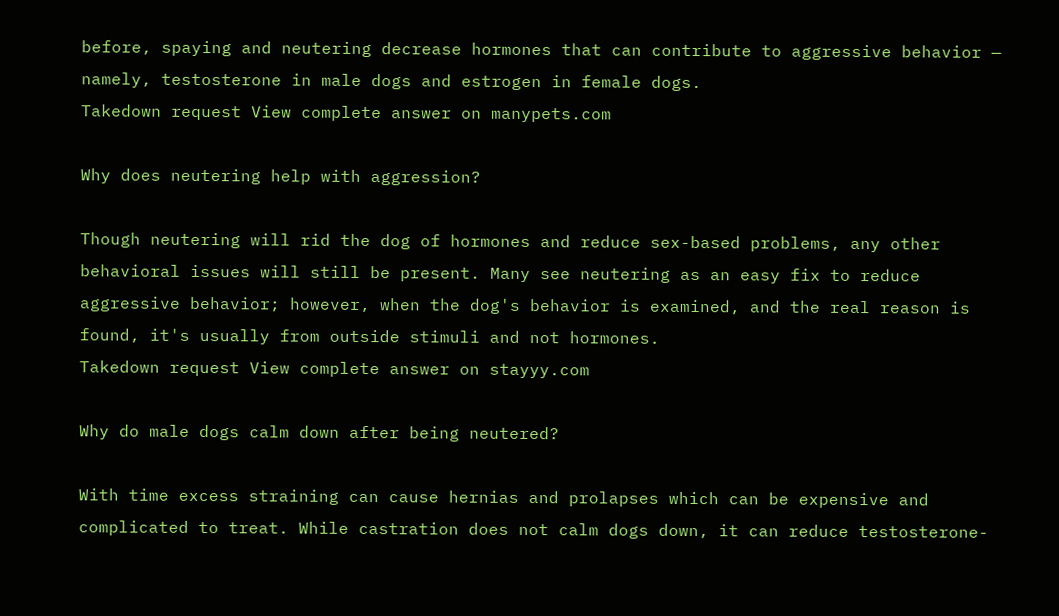before, spaying and neutering decrease hormones that can contribute to aggressive behavior — namely, testosterone in male dogs and estrogen in female dogs.
Takedown request View complete answer on manypets.com

Why does neutering help with aggression?

Though neutering will rid the dog of hormones and reduce sex-based problems, any other behavioral issues will still be present. Many see neutering as an easy fix to reduce aggressive behavior; however, when the dog's behavior is examined, and the real reason is found, it's usually from outside stimuli and not hormones.
Takedown request View complete answer on stayyy.com

Why do male dogs calm down after being neutered?

With time excess straining can cause hernias and prolapses which can be expensive and complicated to treat. While castration does not calm dogs down, it can reduce testosterone-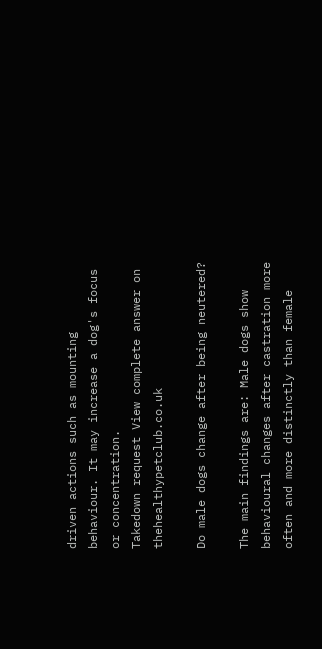driven actions such as mounting behaviour. It may increase a dog's focus or concentration.
Takedown request View complete answer on thehealthypetclub.co.uk

Do male dogs change after being neutered?

The main findings are: Male dogs show behavioural changes after castration more often and more distinctly than female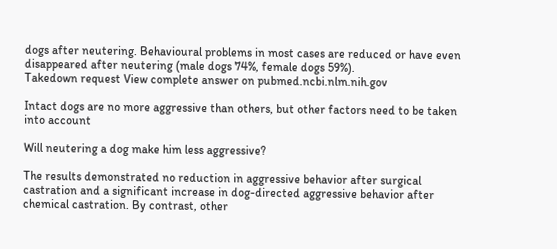dogs after neutering. Behavioural problems in most cases are reduced or have even disappeared after neutering (male dogs 74%, female dogs 59%).
Takedown request View complete answer on pubmed.ncbi.nlm.nih.gov

Intact dogs are no more aggressive than others, but other factors need to be taken into account

Will neutering a dog make him less aggressive?

The results demonstrated no reduction in aggressive behavior after surgical castration and a significant increase in dog-directed aggressive behavior after chemical castration. By contrast, other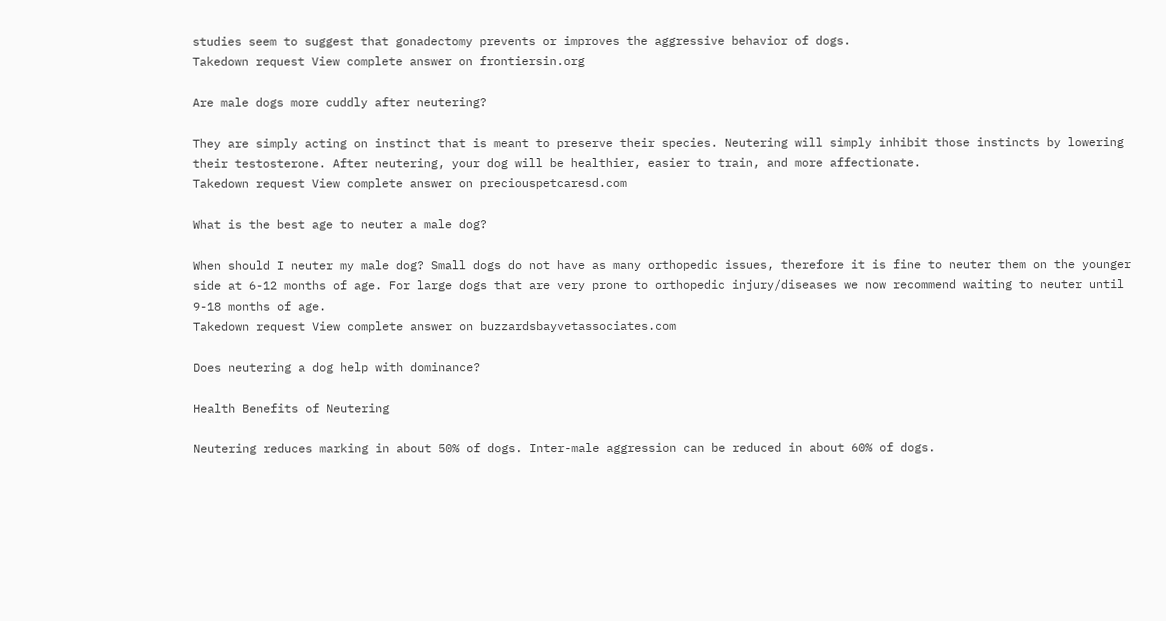studies seem to suggest that gonadectomy prevents or improves the aggressive behavior of dogs.
Takedown request View complete answer on frontiersin.org

Are male dogs more cuddly after neutering?

They are simply acting on instinct that is meant to preserve their species. Neutering will simply inhibit those instincts by lowering their testosterone. After neutering, your dog will be healthier, easier to train, and more affectionate.
Takedown request View complete answer on preciouspetcaresd.com

What is the best age to neuter a male dog?

When should I neuter my male dog? Small dogs do not have as many orthopedic issues, therefore it is fine to neuter them on the younger side at 6-12 months of age. For large dogs that are very prone to orthopedic injury/diseases we now recommend waiting to neuter until 9-18 months of age.
Takedown request View complete answer on buzzardsbayvetassociates.com

Does neutering a dog help with dominance?

Health Benefits of Neutering

Neutering reduces marking in about 50% of dogs. Inter-male aggression can be reduced in about 60% of dogs.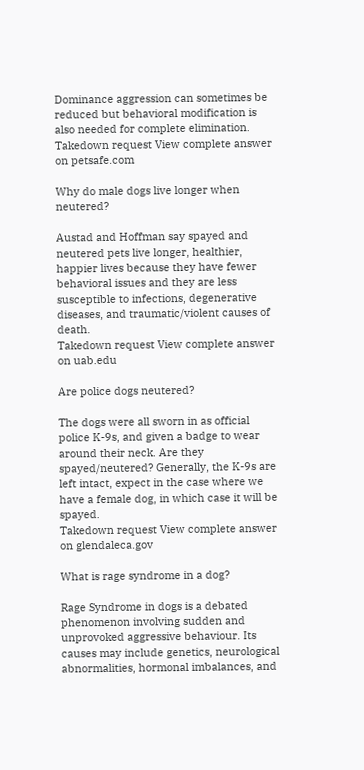Dominance aggression can sometimes be reduced but behavioral modification is also needed for complete elimination.
Takedown request View complete answer on petsafe.com

Why do male dogs live longer when neutered?

Austad and Hoffman say spayed and neutered pets live longer, healthier, happier lives because they have fewer behavioral issues and they are less susceptible to infections, degenerative diseases, and traumatic/violent causes of death.
Takedown request View complete answer on uab.edu

Are police dogs neutered?

The dogs were all sworn in as official police K-9s, and given a badge to wear around their neck. Are they spayed/neutered? Generally, the K-9s are left intact, expect in the case where we have a female dog, in which case it will be spayed.
Takedown request View complete answer on glendaleca.gov

What is rage syndrome in a dog?

Rage Syndrome in dogs is a debated phenomenon involving sudden and unprovoked aggressive behaviour. Its causes may include genetics, neurological abnormalities, hormonal imbalances, and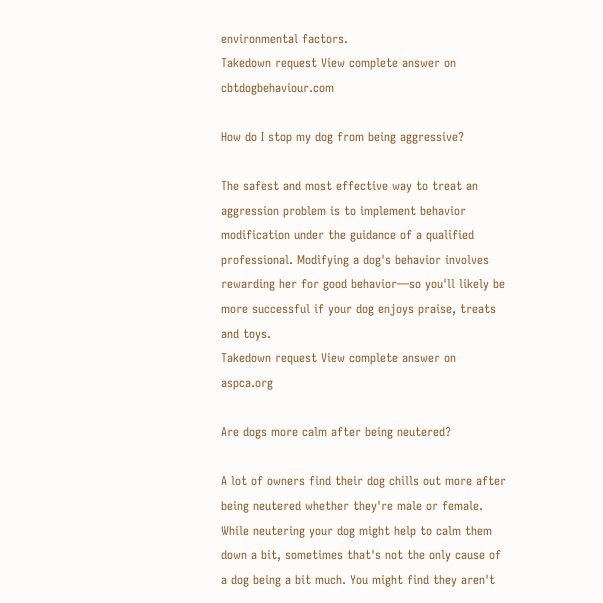environmental factors.
Takedown request View complete answer on cbtdogbehaviour.com

How do I stop my dog from being aggressive?

The safest and most effective way to treat an aggression problem is to implement behavior modification under the guidance of a qualified professional. Modifying a dog's behavior involves rewarding her for good behavior—so you'll likely be more successful if your dog enjoys praise, treats and toys.
Takedown request View complete answer on aspca.org

Are dogs more calm after being neutered?

A lot of owners find their dog chills out more after being neutered whether they're male or female. While neutering your dog might help to calm them down a bit, sometimes that's not the only cause of a dog being a bit much. You might find they aren't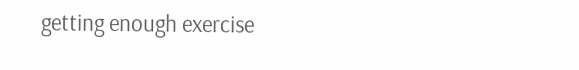getting enough exercise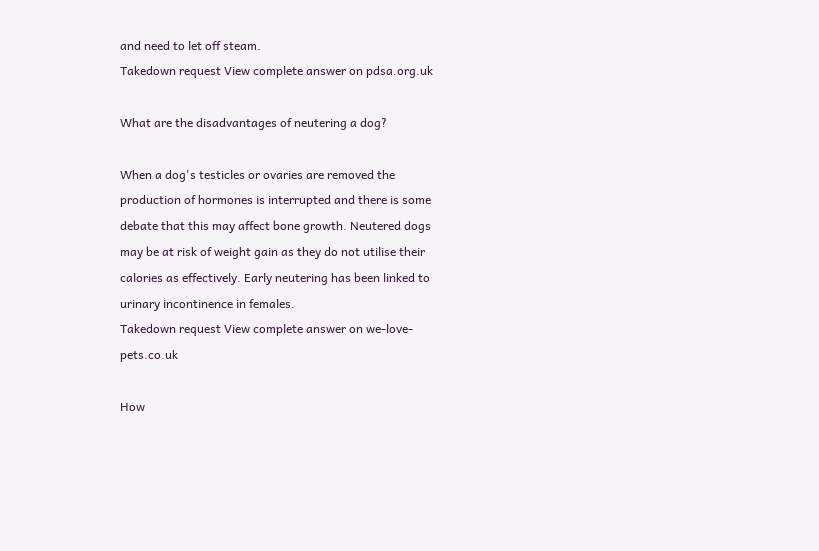and need to let off steam.
Takedown request View complete answer on pdsa.org.uk

What are the disadvantages of neutering a dog?

When a dog's testicles or ovaries are removed the production of hormones is interrupted and there is some debate that this may affect bone growth. Neutered dogs may be at risk of weight gain as they do not utilise their calories as effectively. Early neutering has been linked to urinary incontinence in females.
Takedown request View complete answer on we-love-pets.co.uk

How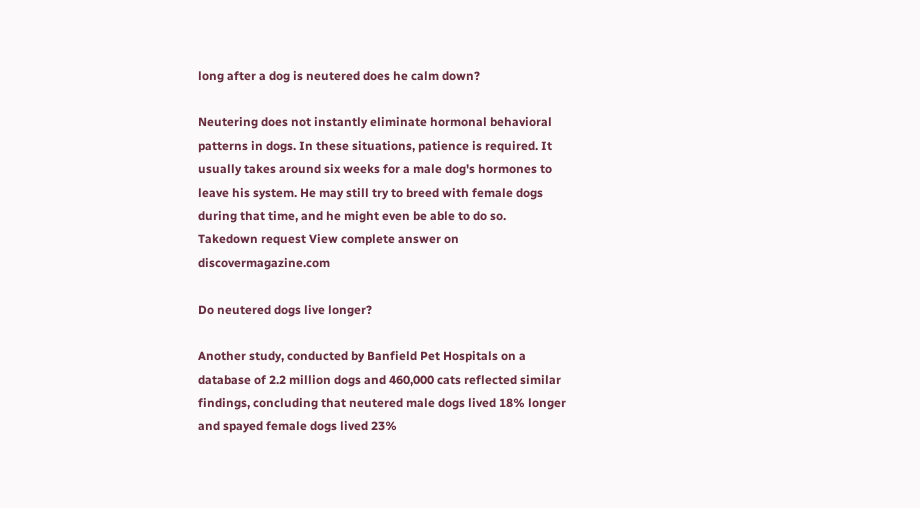long after a dog is neutered does he calm down?

Neutering does not instantly eliminate hormonal behavioral patterns in dogs. In these situations, patience is required. It usually takes around six weeks for a male dog's hormones to leave his system. He may still try to breed with female dogs during that time, and he might even be able to do so.
Takedown request View complete answer on discovermagazine.com

Do neutered dogs live longer?

Another study, conducted by Banfield Pet Hospitals on a database of 2.2 million dogs and 460,000 cats reflected similar findings, concluding that neutered male dogs lived 18% longer and spayed female dogs lived 23%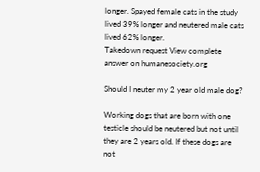longer. Spayed female cats in the study lived 39% longer and neutered male cats lived 62% longer.
Takedown request View complete answer on humanesociety.org

Should I neuter my 2 year old male dog?

Working dogs that are born with one testicle should be neutered but not until they are 2 years old. If these dogs are not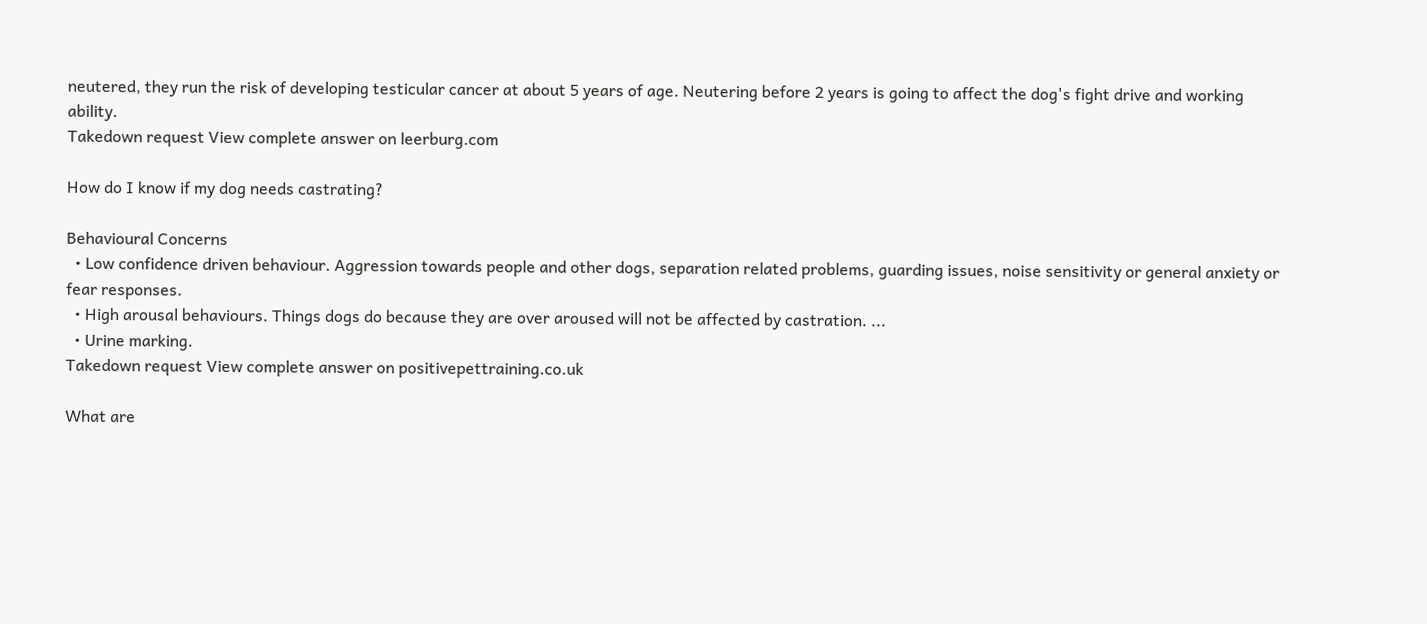neutered, they run the risk of developing testicular cancer at about 5 years of age. Neutering before 2 years is going to affect the dog's fight drive and working ability.
Takedown request View complete answer on leerburg.com

How do I know if my dog needs castrating?

Behavioural Concerns
  • Low confidence driven behaviour. Aggression towards people and other dogs, separation related problems, guarding issues, noise sensitivity or general anxiety or fear responses.
  • High arousal behaviours. Things dogs do because they are over aroused will not be affected by castration. ...
  • Urine marking.
Takedown request View complete answer on positivepettraining.co.uk

What are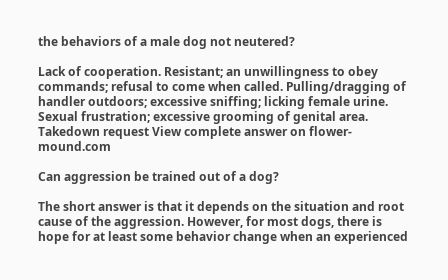the behaviors of a male dog not neutered?

Lack of cooperation. Resistant; an unwillingness to obey commands; refusal to come when called. Pulling/dragging of handler outdoors; excessive sniffing; licking female urine. Sexual frustration; excessive grooming of genital area.
Takedown request View complete answer on flower-mound.com

Can aggression be trained out of a dog?

The short answer is that it depends on the situation and root cause of the aggression. However, for most dogs, there is hope for at least some behavior change when an experienced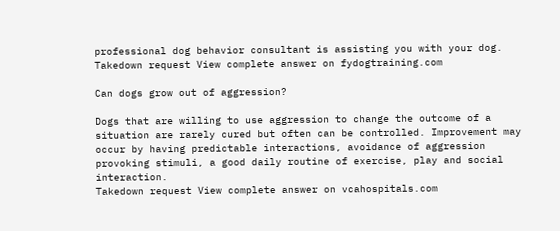professional dog behavior consultant is assisting you with your dog.
Takedown request View complete answer on fydogtraining.com

Can dogs grow out of aggression?

Dogs that are willing to use aggression to change the outcome of a situation are rarely cured but often can be controlled. Improvement may occur by having predictable interactions, avoidance of aggression provoking stimuli, a good daily routine of exercise, play and social interaction.
Takedown request View complete answer on vcahospitals.com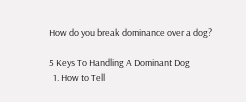How do you break dominance over a dog?

5 Keys To Handling A Dominant Dog
  1. How to Tell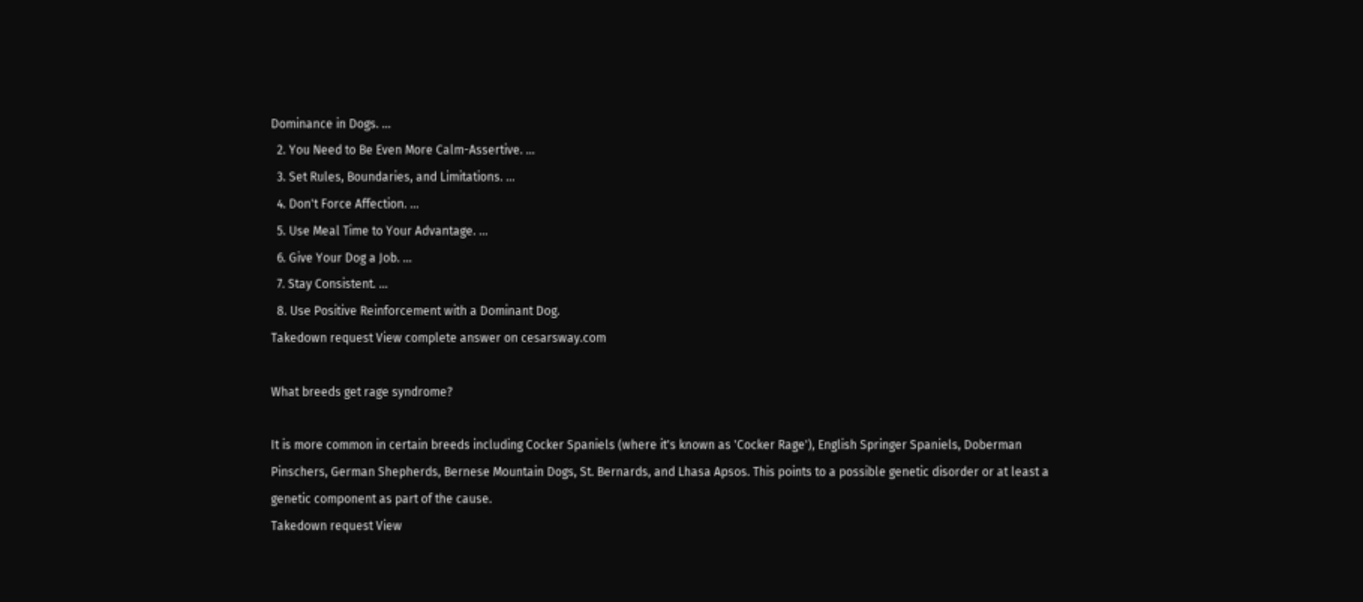Dominance in Dogs. ...
  2. You Need to Be Even More Calm-Assertive. ...
  3. Set Rules, Boundaries, and Limitations. ...
  4. Don't Force Affection. ...
  5. Use Meal Time to Your Advantage. ...
  6. Give Your Dog a Job. ...
  7. Stay Consistent. ...
  8. Use Positive Reinforcement with a Dominant Dog.
Takedown request View complete answer on cesarsway.com

What breeds get rage syndrome?

It is more common in certain breeds including Cocker Spaniels (where it's known as 'Cocker Rage'), English Springer Spaniels, Doberman Pinschers, German Shepherds, Bernese Mountain Dogs, St. Bernards, and Lhasa Apsos. This points to a possible genetic disorder or at least a genetic component as part of the cause.
Takedown request View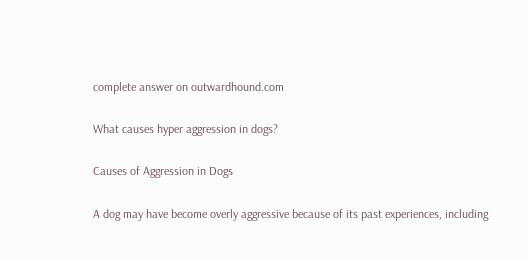complete answer on outwardhound.com

What causes hyper aggression in dogs?

Causes of Aggression in Dogs

A dog may have become overly aggressive because of its past experiences, including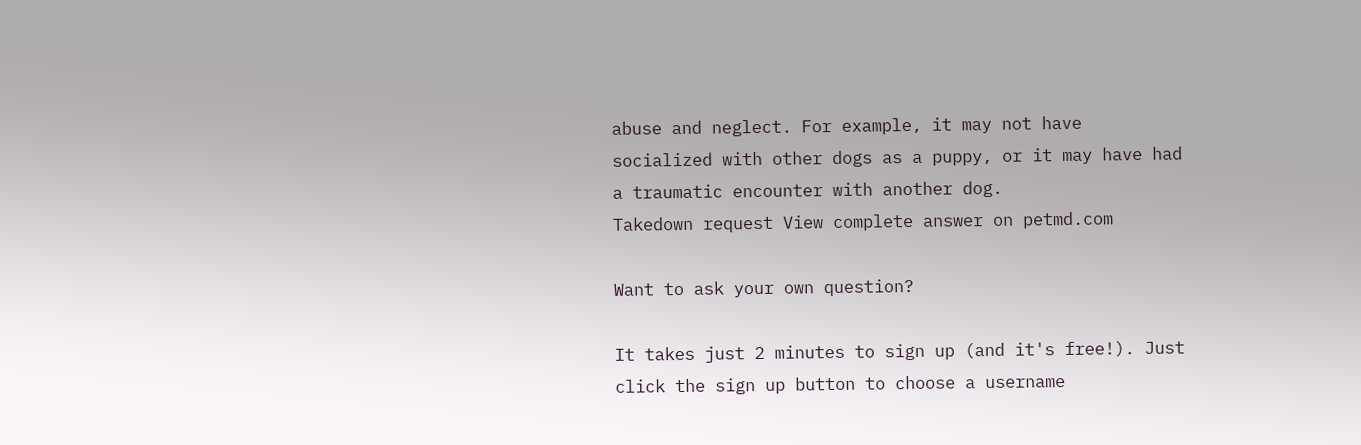abuse and neglect. For example, it may not have socialized with other dogs as a puppy, or it may have had a traumatic encounter with another dog.
Takedown request View complete answer on petmd.com

Want to ask your own question?

It takes just 2 minutes to sign up (and it's free!). Just click the sign up button to choose a username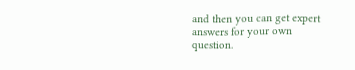and then you can get expert answers for your own question.